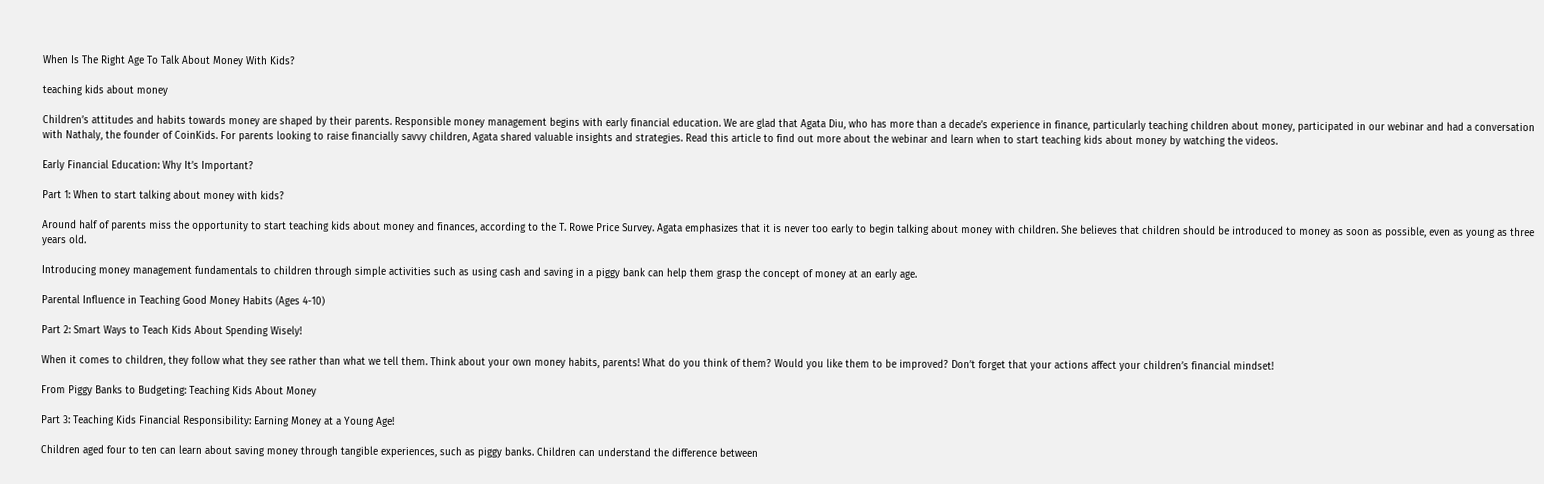When Is The Right Age To Talk About Money With Kids?

teaching kids about money

Children’s attitudes and habits towards money are shaped by their parents. Responsible money management begins with early financial education. We are glad that Agata Diu, who has more than a decade’s experience in finance, particularly teaching children about money, participated in our webinar and had a conversation with Nathaly, the founder of CoinKids. For parents looking to raise financially savvy children, Agata shared valuable insights and strategies. Read this article to find out more about the webinar and learn when to start teaching kids about money by watching the videos.

Early Financial Education: Why It’s Important?

Part 1: When to start talking about money with kids?

Around half of parents miss the opportunity to start teaching kids about money and finances, according to the T. Rowe Price Survey. Agata emphasizes that it is never too early to begin talking about money with children. She believes that children should be introduced to money as soon as possible, even as young as three years old.

Introducing money management fundamentals to children through simple activities such as using cash and saving in a piggy bank can help them grasp the concept of money at an early age.

Parental Influence in Teaching Good Money Habits (Ages 4-10)

Part 2: Smart Ways to Teach Kids About Spending Wisely!

When it comes to children, they follow what they see rather than what we tell them. Think about your own money habits, parents! What do you think of them? Would you like them to be improved? Don’t forget that your actions affect your children’s financial mindset!

From Piggy Banks to Budgeting: Teaching Kids About Money

Part 3: Teaching Kids Financial Responsibility: Earning Money at a Young Age!

Children aged four to ten can learn about saving money through tangible experiences, such as piggy banks. Children can understand the difference between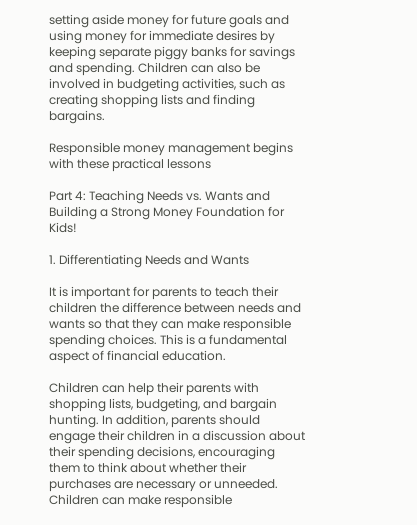setting aside money for future goals and using money for immediate desires by keeping separate piggy banks for savings and spending. Children can also be involved in budgeting activities, such as creating shopping lists and finding bargains.

Responsible money management begins with these practical lessons

Part 4: Teaching Needs vs. Wants and Building a Strong Money Foundation for Kids!

1. Differentiating Needs and Wants

It is important for parents to teach their children the difference between needs and wants so that they can make responsible spending choices. This is a fundamental aspect of financial education.

Children can help their parents with shopping lists, budgeting, and bargain hunting. In addition, parents should engage their children in a discussion about their spending decisions, encouraging them to think about whether their purchases are necessary or unneeded. Children can make responsible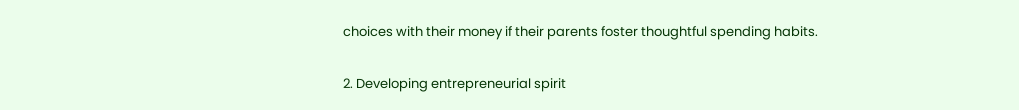choices with their money if their parents foster thoughtful spending habits.

2. Developing entrepreneurial spirit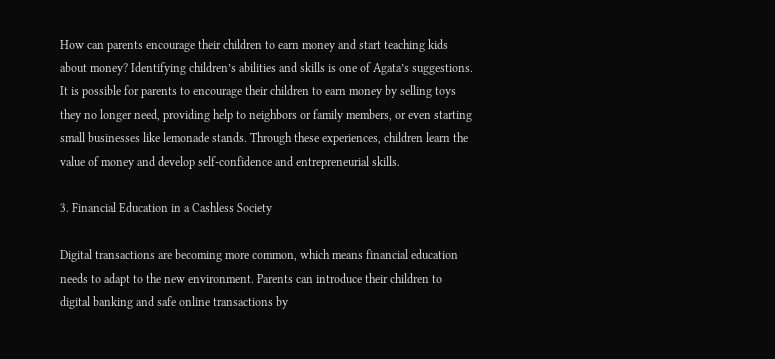How can parents encourage their children to earn money and start teaching kids about money? Identifying children’s abilities and skills is one of Agata’s suggestions. It is possible for parents to encourage their children to earn money by selling toys they no longer need, providing help to neighbors or family members, or even starting small businesses like lemonade stands. Through these experiences, children learn the value of money and develop self-confidence and entrepreneurial skills.

3. Financial Education in a Cashless Society

Digital transactions are becoming more common, which means financial education needs to adapt to the new environment. Parents can introduce their children to digital banking and safe online transactions by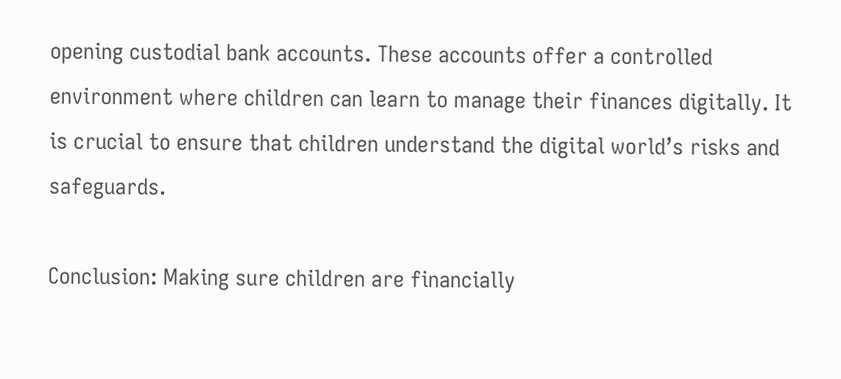opening custodial bank accounts. These accounts offer a controlled environment where children can learn to manage their finances digitally. It is crucial to ensure that children understand the digital world’s risks and safeguards.

Conclusion: Making sure children are financially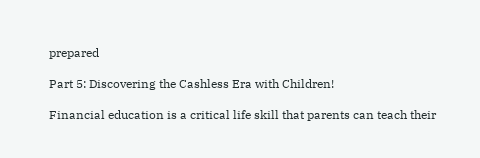prepared

Part 5: Discovering the Cashless Era with Children!

Financial education is a critical life skill that parents can teach their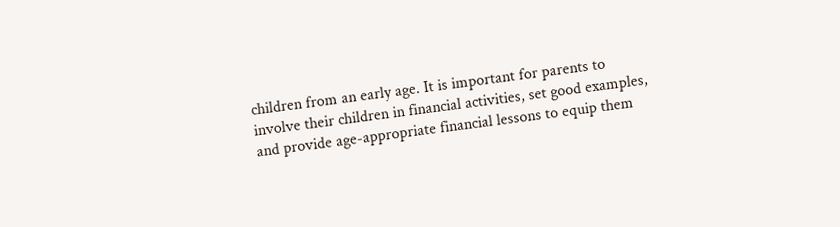children from an early age. It is important for parents to involve their children in financial activities, set good examples, and provide age-appropriate financial lessons to equip them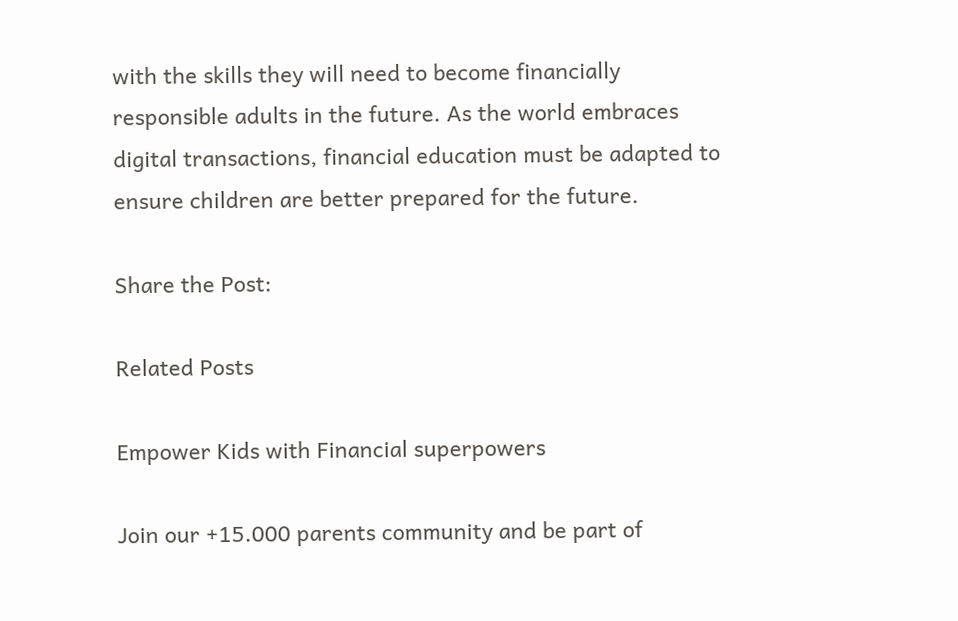with the skills they will need to become financially responsible adults in the future. As the world embraces digital transactions, financial education must be adapted to ensure children are better prepared for the future.

Share the Post:

Related Posts

Empower Kids with Financial superpowers

Join our +15.000 parents community and be part of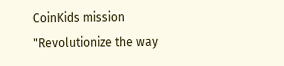CoinKids mission "Revolutionize the way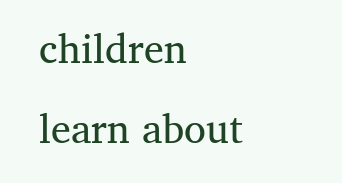children learn about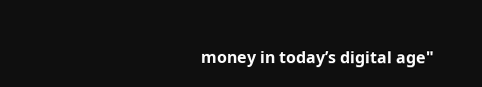money in today’s digital age"